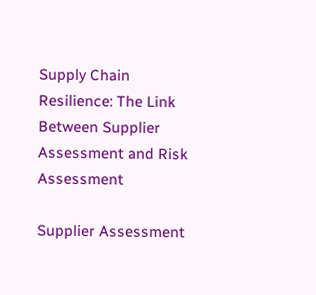Supply Chain Resilience: The Link Between Supplier Assessment and Risk Assessment

Supplier Assessment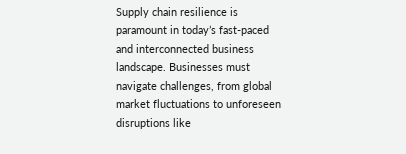Supply chain resilience is paramount in today’s fast-paced and interconnected business landscape. Businesses must navigate challenges, from global market fluctuations to unforeseen disruptions like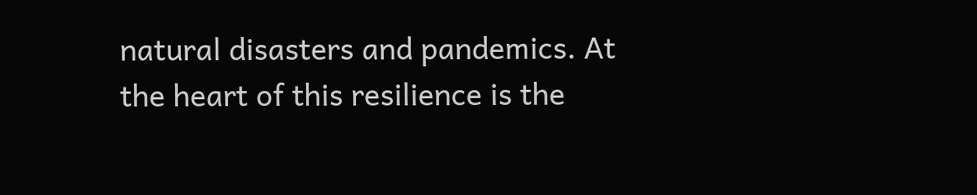natural disasters and pandemics. At the heart of this resilience is the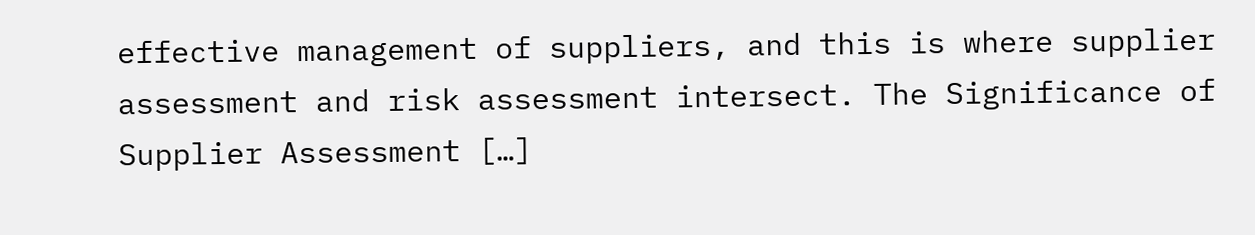effective management of suppliers, and this is where supplier assessment and risk assessment intersect. The Significance of Supplier Assessment […]